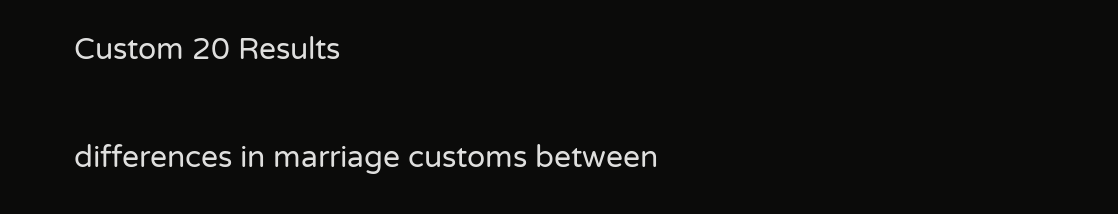Custom 20 Results

differences in marriage customs between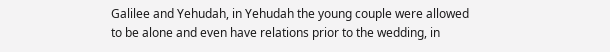Galilee and Yehudah, in Yehudah the young couple were allowed to be alone and even have relations prior to the wedding, in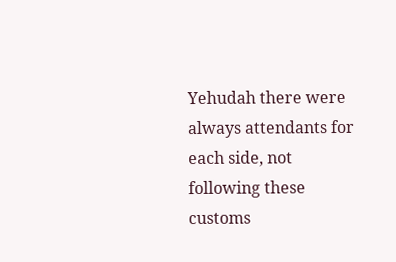Yehudah there were always attendants for each side, not following these customs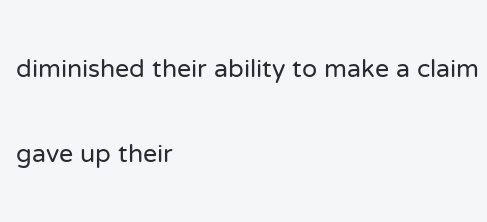diminished their ability to make a claim

gave up their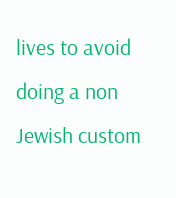lives to avoid doing a non Jewish custom